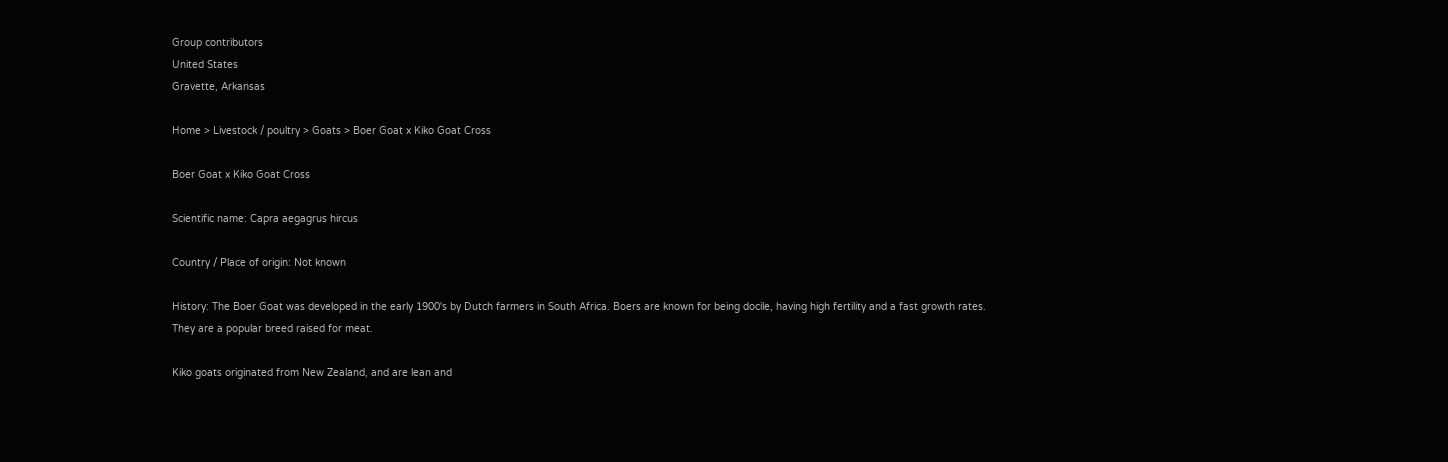Group contributors
United States
Gravette, Arkansas

Home > Livestock / poultry > Goats > Boer Goat x Kiko Goat Cross

Boer Goat x Kiko Goat Cross

Scientific name: Capra aegagrus hircus

Country / Place of origin: Not known

History: The Boer Goat was developed in the early 1900's by Dutch farmers in South Africa. Boers are known for being docile, having high fertility and a fast growth rates. They are a popular breed raised for meat.

Kiko goats originated from New Zealand, and are lean and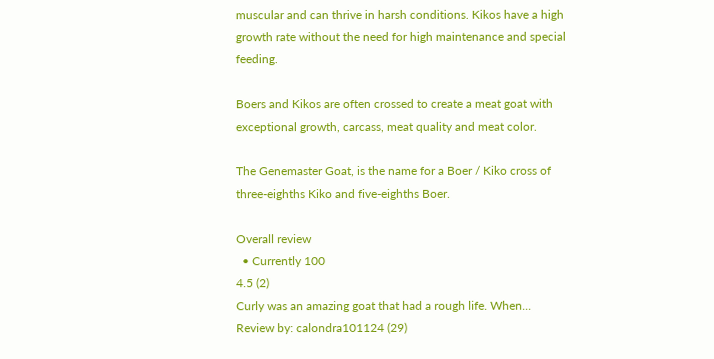muscular and can thrive in harsh conditions. Kikos have a high growth rate without the need for high maintenance and special feeding.

Boers and Kikos are often crossed to create a meat goat with exceptional growth, carcass, meat quality and meat color.

The Genemaster Goat, is the name for a Boer / Kiko cross of three-eighths Kiko and five-eighths Boer.

Overall review
  • Currently 100
4.5 (2)
Curly was an amazing goat that had a rough life. When...
Review by: calondra101124 (29)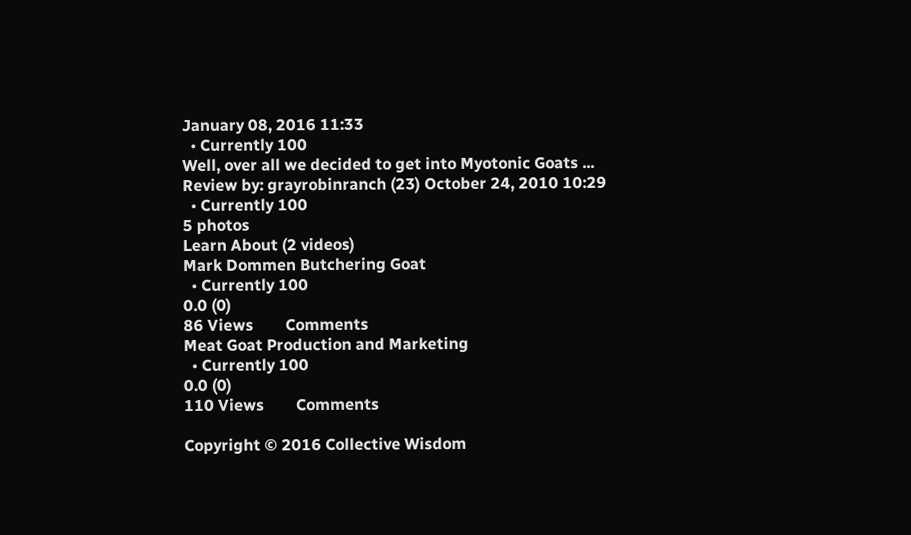January 08, 2016 11:33
  • Currently 100
Well, over all we decided to get into Myotonic Goats ...
Review by: grayrobinranch (23) October 24, 2010 10:29
  • Currently 100
5 photos
Learn About (2 videos)
Mark Dommen Butchering Goat
  • Currently 100
0.0 (0)
86 Views        Comments
Meat Goat Production and Marketing
  • Currently 100
0.0 (0)
110 Views        Comments

Copyright © 2016 Collective Wisdom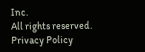Inc.
All rights reserved. Privacy Policy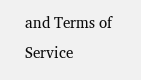and Terms of Service